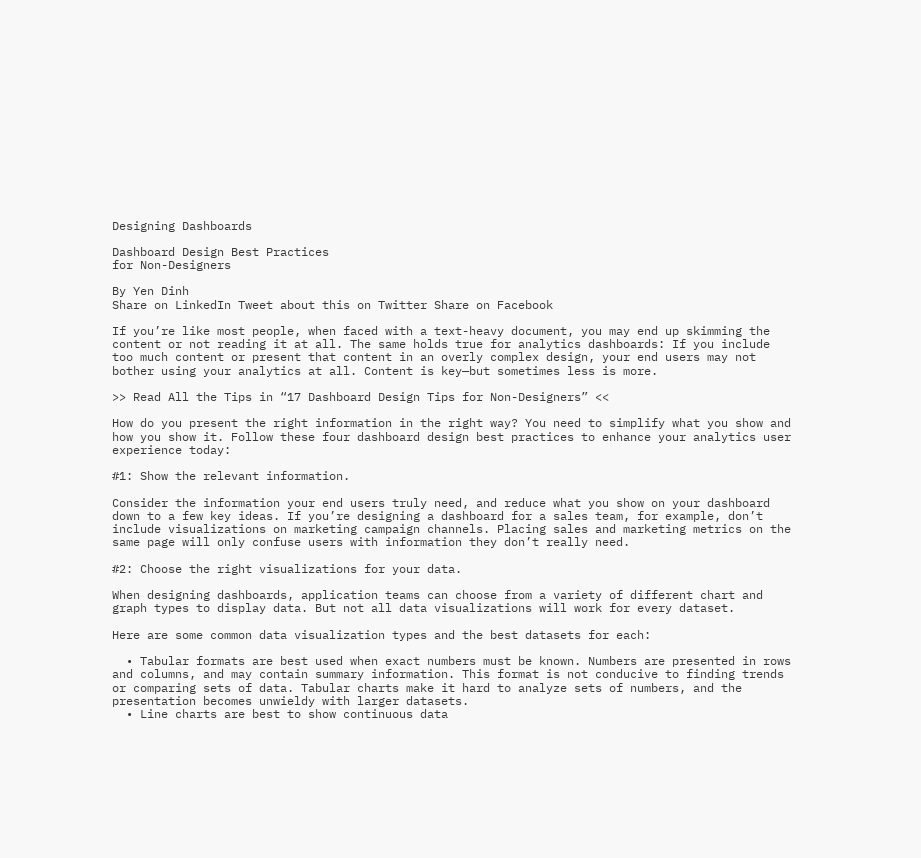Designing Dashboards

Dashboard Design Best Practices
for Non-Designers

By Yen Dinh
Share on LinkedIn Tweet about this on Twitter Share on Facebook

If you’re like most people, when faced with a text-heavy document, you may end up skimming the content or not reading it at all. The same holds true for analytics dashboards: If you include too much content or present that content in an overly complex design, your end users may not bother using your analytics at all. Content is key—but sometimes less is more.

>> Read All the Tips in “17 Dashboard Design Tips for Non-Designers” <<

How do you present the right information in the right way? You need to simplify what you show and how you show it. Follow these four dashboard design best practices to enhance your analytics user experience today:

#1: Show the relevant information.

Consider the information your end users truly need, and reduce what you show on your dashboard down to a few key ideas. If you’re designing a dashboard for a sales team, for example, don’t include visualizations on marketing campaign channels. Placing sales and marketing metrics on the same page will only confuse users with information they don’t really need.

#2: Choose the right visualizations for your data.

When designing dashboards, application teams can choose from a variety of different chart and graph types to display data. But not all data visualizations will work for every dataset.

Here are some common data visualization types and the best datasets for each:

  • Tabular formats are best used when exact numbers must be known. Numbers are presented in rows and columns, and may contain summary information. This format is not conducive to finding trends or comparing sets of data. Tabular charts make it hard to analyze sets of numbers, and the presentation becomes unwieldy with larger datasets.
  • Line charts are best to show continuous data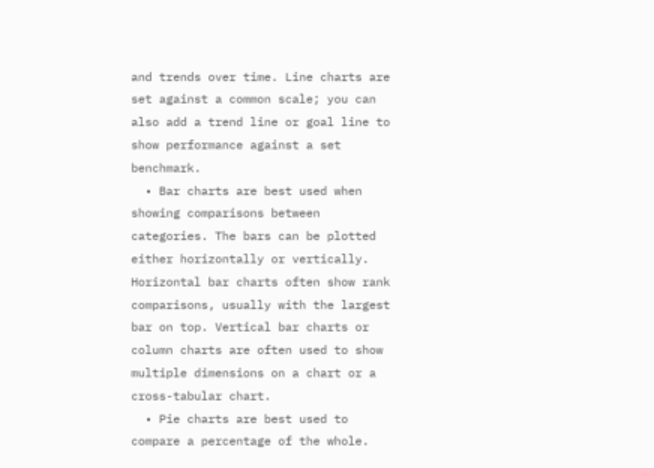and trends over time. Line charts are set against a common scale; you can also add a trend line or goal line to show performance against a set benchmark.
  • Bar charts are best used when showing comparisons between categories. The bars can be plotted either horizontally or vertically. Horizontal bar charts often show rank comparisons, usually with the largest bar on top. Vertical bar charts or column charts are often used to show multiple dimensions on a chart or a cross-tabular chart.
  • Pie charts are best used to compare a percentage of the whole.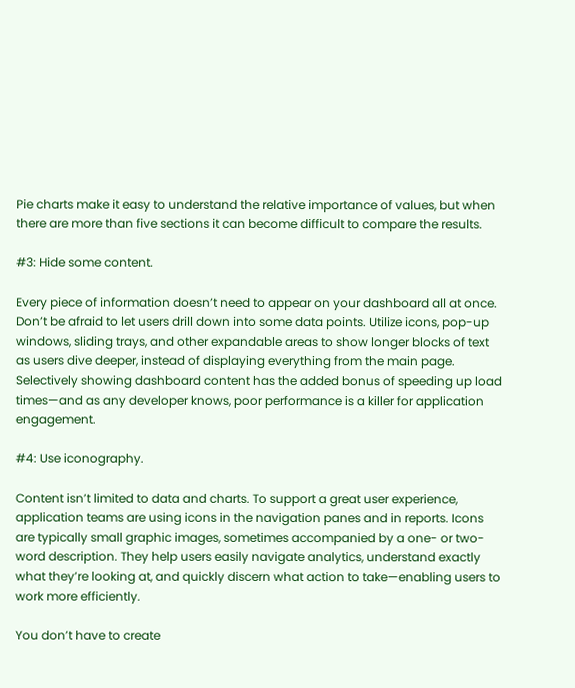Pie charts make it easy to understand the relative importance of values, but when there are more than five sections it can become difficult to compare the results.

#3: Hide some content.

Every piece of information doesn’t need to appear on your dashboard all at once. Don’t be afraid to let users drill down into some data points. Utilize icons, pop-up windows, sliding trays, and other expandable areas to show longer blocks of text as users dive deeper, instead of displaying everything from the main page. Selectively showing dashboard content has the added bonus of speeding up load times—and as any developer knows, poor performance is a killer for application engagement.

#4: Use iconography.

Content isn’t limited to data and charts. To support a great user experience, application teams are using icons in the navigation panes and in reports. Icons are typically small graphic images, sometimes accompanied by a one- or two-word description. They help users easily navigate analytics, understand exactly what they’re looking at, and quickly discern what action to take—enabling users to work more efficiently.

You don’t have to create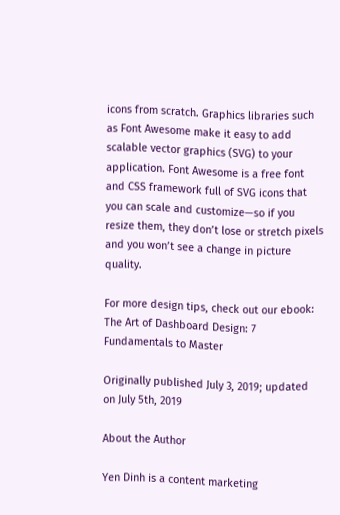icons from scratch. Graphics libraries such as Font Awesome make it easy to add scalable vector graphics (SVG) to your application. Font Awesome is a free font and CSS framework full of SVG icons that you can scale and customize—so if you resize them, they don’t lose or stretch pixels and you won’t see a change in picture quality.

For more design tips, check out our ebook: The Art of Dashboard Design: 7 Fundamentals to Master

Originally published July 3, 2019; updated on July 5th, 2019

About the Author

Yen Dinh is a content marketing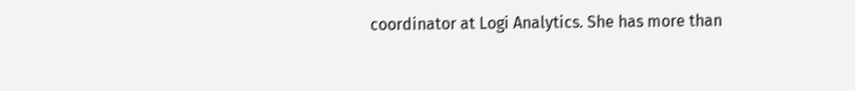coordinator at Logi Analytics. She has more than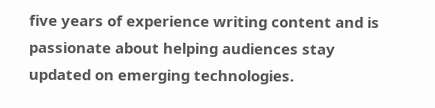five years of experience writing content and is passionate about helping audiences stay updated on emerging technologies.